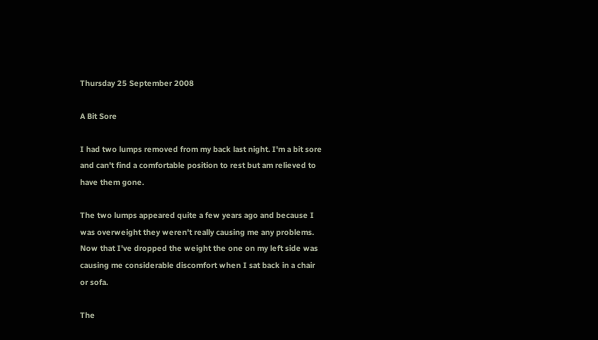Thursday 25 September 2008

A Bit Sore

I had two lumps removed from my back last night. I'm a bit sore and can't find a comfortable position to rest but am relieved to have them gone.

The two lumps appeared quite a few years ago and because I was overweight they weren't really causing me any problems. Now that I've dropped the weight the one on my left side was causing me considerable discomfort when I sat back in a chair or sofa.

The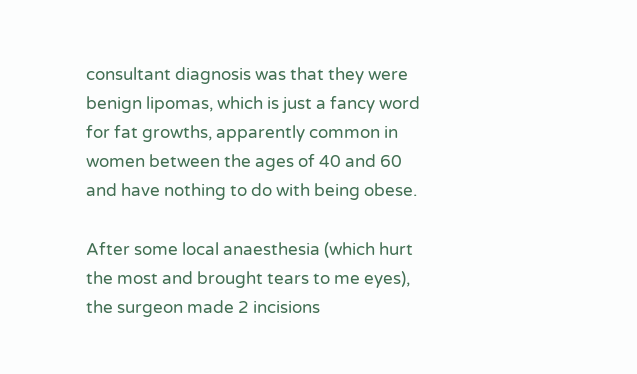consultant diagnosis was that they were benign lipomas, which is just a fancy word for fat growths, apparently common in women between the ages of 40 and 60 and have nothing to do with being obese.

After some local anaesthesia (which hurt the most and brought tears to me eyes), the surgeon made 2 incisions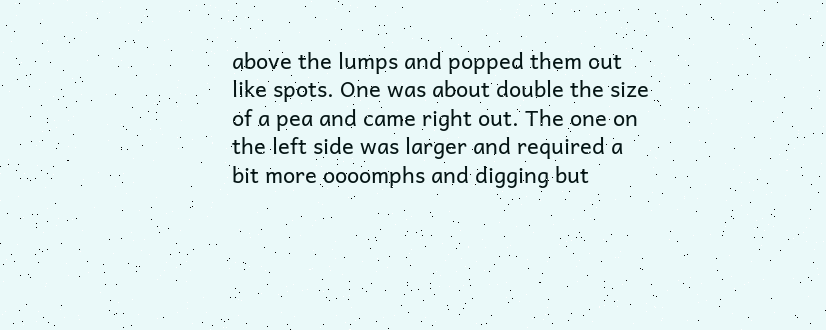above the lumps and popped them out like spots. One was about double the size of a pea and came right out. The one on the left side was larger and required a bit more oooomphs and digging but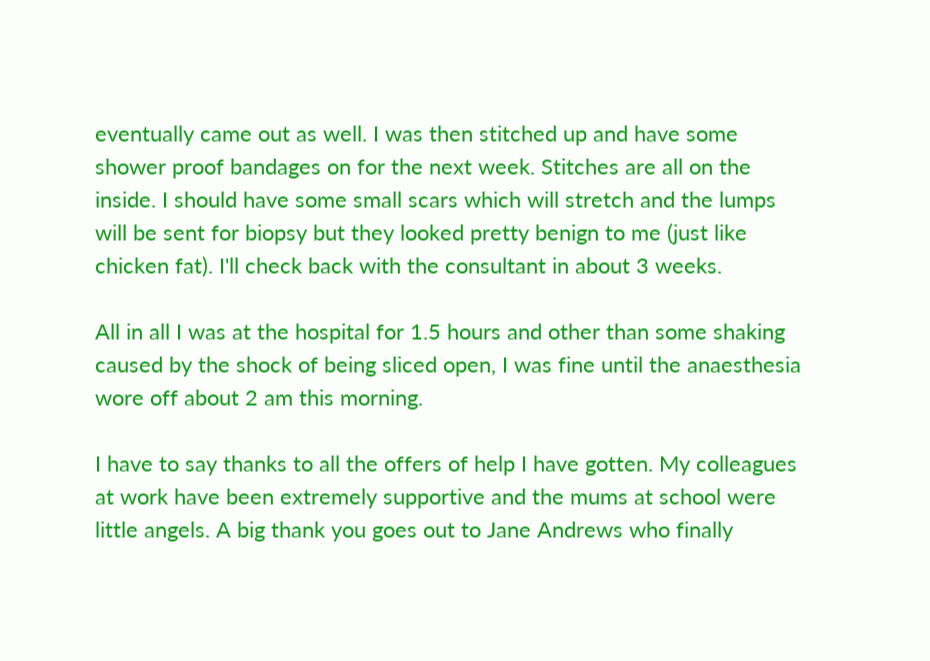eventually came out as well. I was then stitched up and have some shower proof bandages on for the next week. Stitches are all on the inside. I should have some small scars which will stretch and the lumps will be sent for biopsy but they looked pretty benign to me (just like chicken fat). I'll check back with the consultant in about 3 weeks.

All in all I was at the hospital for 1.5 hours and other than some shaking caused by the shock of being sliced open, I was fine until the anaesthesia wore off about 2 am this morning.

I have to say thanks to all the offers of help I have gotten. My colleagues at work have been extremely supportive and the mums at school were little angels. A big thank you goes out to Jane Andrews who finally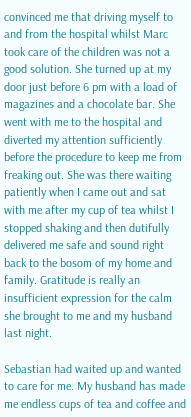convinced me that driving myself to and from the hospital whilst Marc took care of the children was not a good solution. She turned up at my door just before 6 pm with a load of magazines and a chocolate bar. She went with me to the hospital and diverted my attention sufficiently before the procedure to keep me from freaking out. She was there waiting patiently when I came out and sat with me after my cup of tea whilst I stopped shaking and then dutifully delivered me safe and sound right back to the bosom of my home and family. Gratitude is really an insufficient expression for the calm she brought to me and my husband last night.

Sebastian had waited up and wanted to care for me. My husband has made me endless cups of tea and coffee and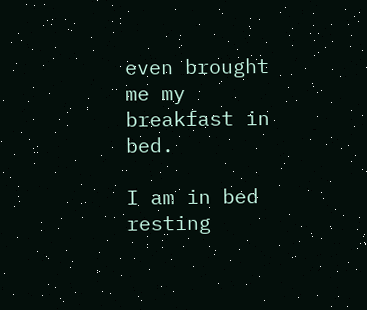even brought me my breakfast in bed.

I am in bed resting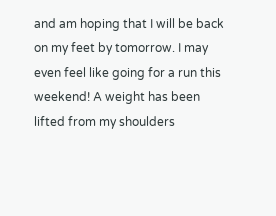and am hoping that I will be back on my feet by tomorrow. I may even feel like going for a run this weekend! A weight has been lifted from my shoulders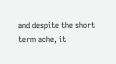and despite the short term ache, it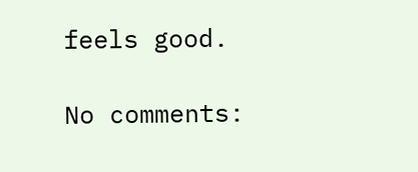feels good.

No comments: